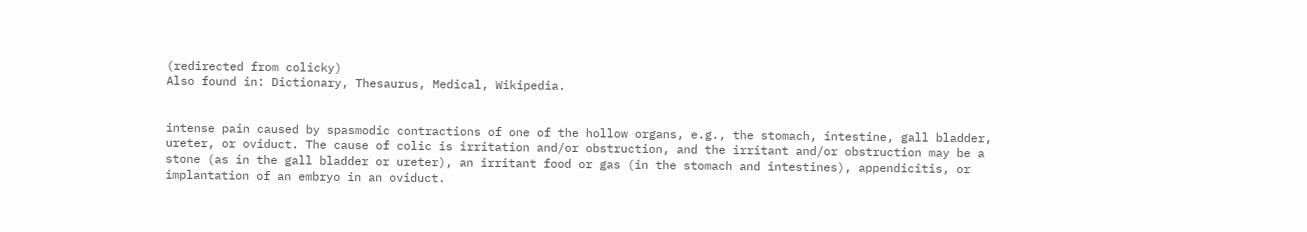(redirected from colicky)
Also found in: Dictionary, Thesaurus, Medical, Wikipedia.


intense pain caused by spasmodic contractions of one of the hollow organs, e.g., the stomach, intestine, gall bladder, ureter, or oviduct. The cause of colic is irritation and/or obstruction, and the irritant and/or obstruction may be a stone (as in the gall bladder or ureter), an irritant food or gas (in the stomach and intestines), appendicitis, or implantation of an embryo in an oviduct.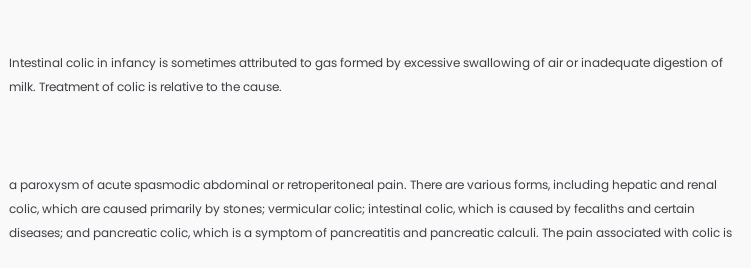Intestinal colic in infancy is sometimes attributed to gas formed by excessive swallowing of air or inadequate digestion of milk. Treatment of colic is relative to the cause.



a paroxysm of acute spasmodic abdominal or retroperitoneal pain. There are various forms, including hepatic and renal colic, which are caused primarily by stones; vermicular colic; intestinal colic, which is caused by fecaliths and certain diseases; and pancreatic colic, which is a symptom of pancreatitis and pancreatic calculi. The pain associated with colic is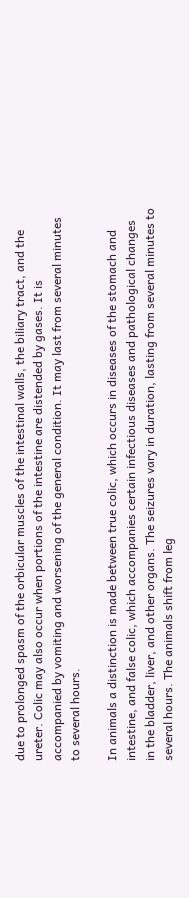due to prolonged spasm of the orbicular muscles of the intestinal walls, the biliary tract, and the ureter. Colic may also occur when portions of the intestine are distended by gases. It is accompanied by vomiting and worsening of the general condition. It may last from several minutes to several hours.

In animals a distinction is made between true colic, which occurs in diseases of the stomach and intestine, and false colic, which accompanies certain infectious diseases and pathological changes in the bladder, liver, and other organs. The seizures vary in duration, lasting from several minutes to several hours. The animals shift from leg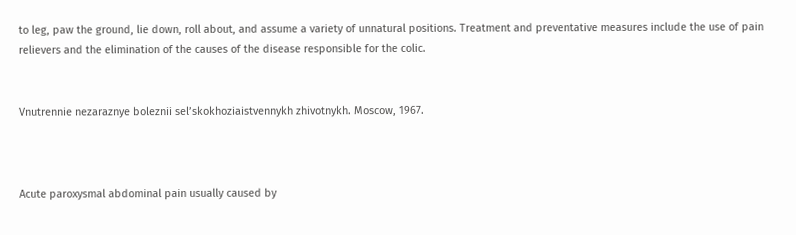to leg, paw the ground, lie down, roll about, and assume a variety of unnatural positions. Treatment and preventative measures include the use of pain relievers and the elimination of the causes of the disease responsible for the colic.


Vnutrennie nezaraznye boleznii sel’skokhoziaistvennykh zhivotnykh. Moscow, 1967.



Acute paroxysmal abdominal pain usually caused by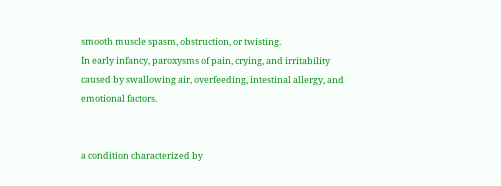smooth muscle spasm, obstruction, or twisting.
In early infancy, paroxysms of pain, crying, and irritability caused by swallowing air, overfeeding, intestinal allergy, and emotional factors.


a condition characterized by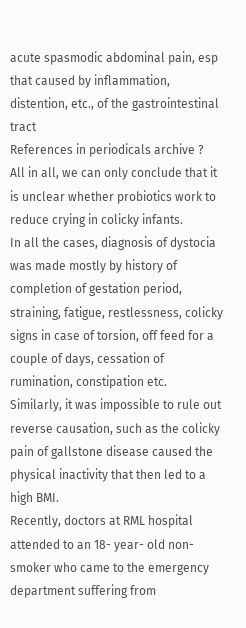acute spasmodic abdominal pain, esp that caused by inflammation, distention, etc., of the gastrointestinal tract
References in periodicals archive ?
All in all, we can only conclude that it is unclear whether probiotics work to reduce crying in colicky infants.
In all the cases, diagnosis of dystocia was made mostly by history of completion of gestation period, straining, fatigue, restlessness, colicky signs in case of torsion, off feed for a couple of days, cessation of rumination, constipation etc.
Similarly, it was impossible to rule out reverse causation, such as the colicky pain of gallstone disease caused the physical inactivity that then led to a high BMI.
Recently, doctors at RML hospital attended to an 18- year- old non- smoker who came to the emergency department suffering from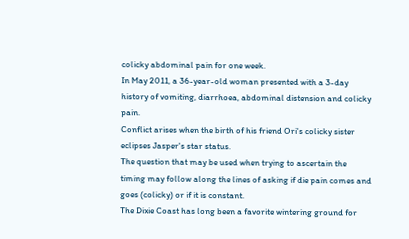colicky abdominal pain for one week.
In May 2011, a 36-year-old woman presented with a 3-day history of vomiting, diarrhoea, abdominal distension and colicky pain.
Conflict arises when the birth of his friend Ori's colicky sister eclipses Jasper's star status.
The question that may be used when trying to ascertain the timing may follow along the lines of asking if die pain comes and goes (colicky) or if it is constant.
The Dixie Coast has long been a favorite wintering ground for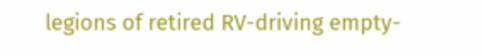legions of retired RV-driving empty-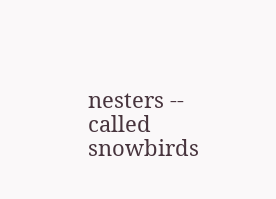nesters -- called snowbirds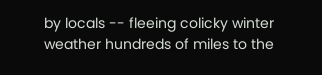by locals -- fleeing colicky winter weather hundreds of miles to the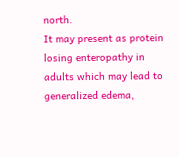north.
It may present as protein losing enteropathy in adults which may lead to generalized edema,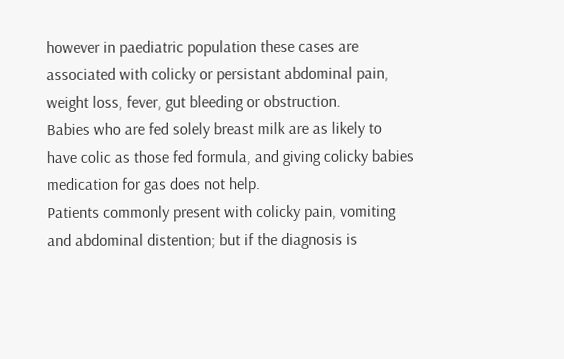however in paediatric population these cases are associated with colicky or persistant abdominal pain, weight loss, fever, gut bleeding or obstruction.
Babies who are fed solely breast milk are as likely to have colic as those fed formula, and giving colicky babies medication for gas does not help.
Patients commonly present with colicky pain, vomiting and abdominal distention; but if the diagnosis is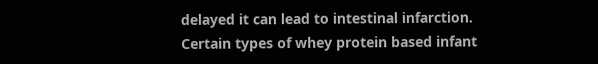delayed it can lead to intestinal infarction.
Certain types of whey protein based infant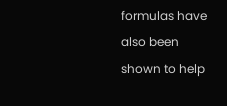formulas have also been shown to help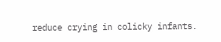reduce crying in colicky infants.